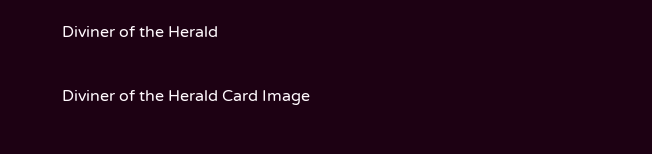Diviner of the Herald

Diviner of the Herald Card Image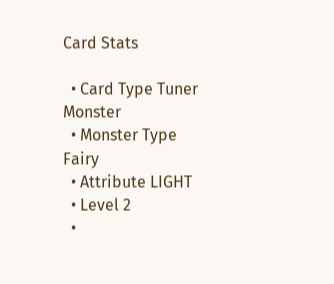Card Stats

  • Card Type Tuner Monster
  • Monster Type Fairy
  • Attribute LIGHT
  • Level 2
  •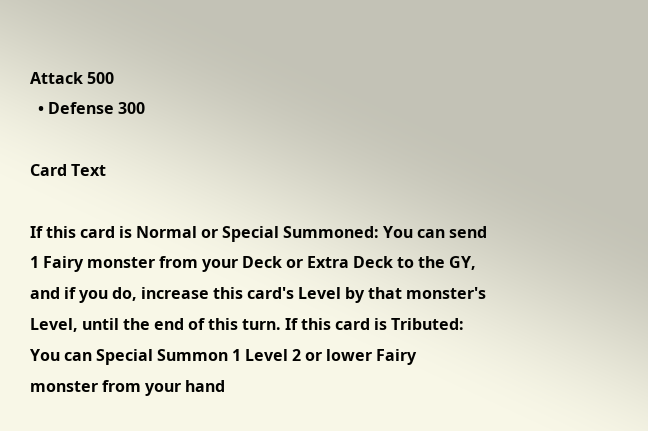Attack 500
  • Defense 300

Card Text

If this card is Normal or Special Summoned: You can send 1 Fairy monster from your Deck or Extra Deck to the GY, and if you do, increase this card's Level by that monster's Level, until the end of this turn. If this card is Tributed: You can Special Summon 1 Level 2 or lower Fairy monster from your hand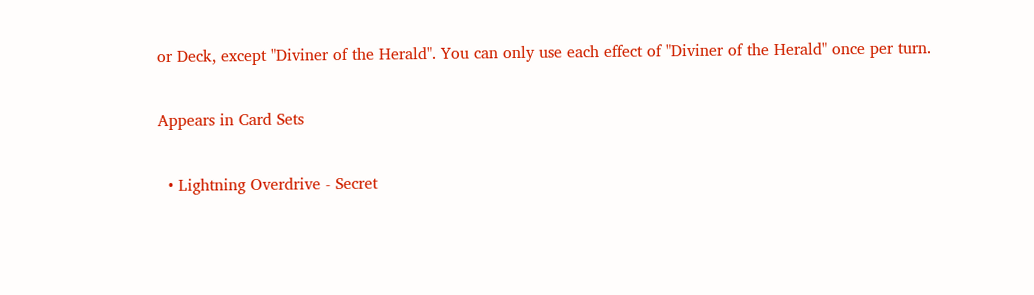or Deck, except "Diviner of the Herald". You can only use each effect of "Diviner of the Herald" once per turn.

Appears in Card Sets

  • Lightning Overdrive - Secret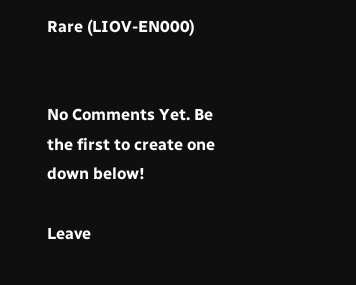Rare (LIOV-EN000)


No Comments Yet. Be the first to create one down below!

Leave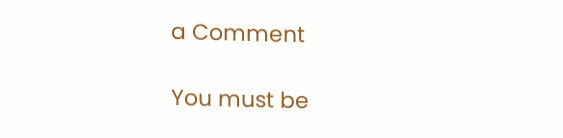a Comment

You must be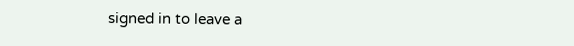signed in to leave a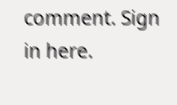comment. Sign in here.